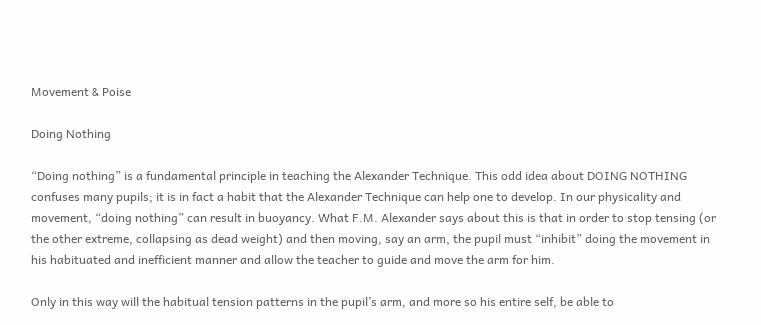Movement & Poise

Doing Nothing

“Doing nothing” is a fundamental principle in teaching the Alexander Technique. This odd idea about DOING NOTHING confuses many pupils; it is in fact a habit that the Alexander Technique can help one to develop. In our physicality and movement, “doing nothing” can result in buoyancy. What F.M. Alexander says about this is that in order to stop tensing (or the other extreme, collapsing as dead weight) and then moving, say an arm, the pupil must “inhibit” doing the movement in his habituated and inefficient manner and allow the teacher to guide and move the arm for him.

Only in this way will the habitual tension patterns in the pupil’s arm, and more so his entire self, be able to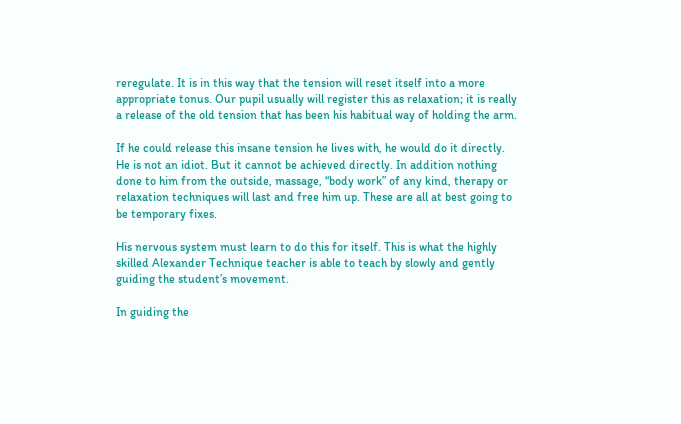reregulate. It is in this way that the tension will reset itself into a more appropriate tonus. Our pupil usually will register this as relaxation; it is really a release of the old tension that has been his habitual way of holding the arm.

If he could release this insane tension he lives with, he would do it directly. He is not an idiot. But it cannot be achieved directly. In addition nothing done to him from the outside, massage, “body work” of any kind, therapy or relaxation techniques will last and free him up. These are all at best going to be temporary fixes.

His nervous system must learn to do this for itself. This is what the highly skilled Alexander Technique teacher is able to teach by slowly and gently guiding the student’s movement.

In guiding the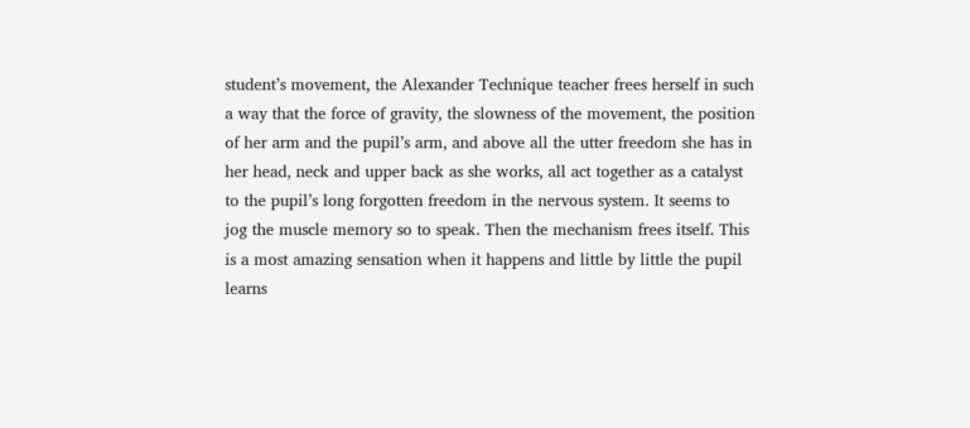student’s movement, the Alexander Technique teacher frees herself in such a way that the force of gravity, the slowness of the movement, the position of her arm and the pupil’s arm, and above all the utter freedom she has in her head, neck and upper back as she works, all act together as a catalyst to the pupil’s long forgotten freedom in the nervous system. It seems to jog the muscle memory so to speak. Then the mechanism frees itself. This is a most amazing sensation when it happens and little by little the pupil learns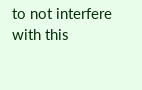to not interfere with this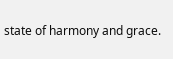state of harmony and grace.